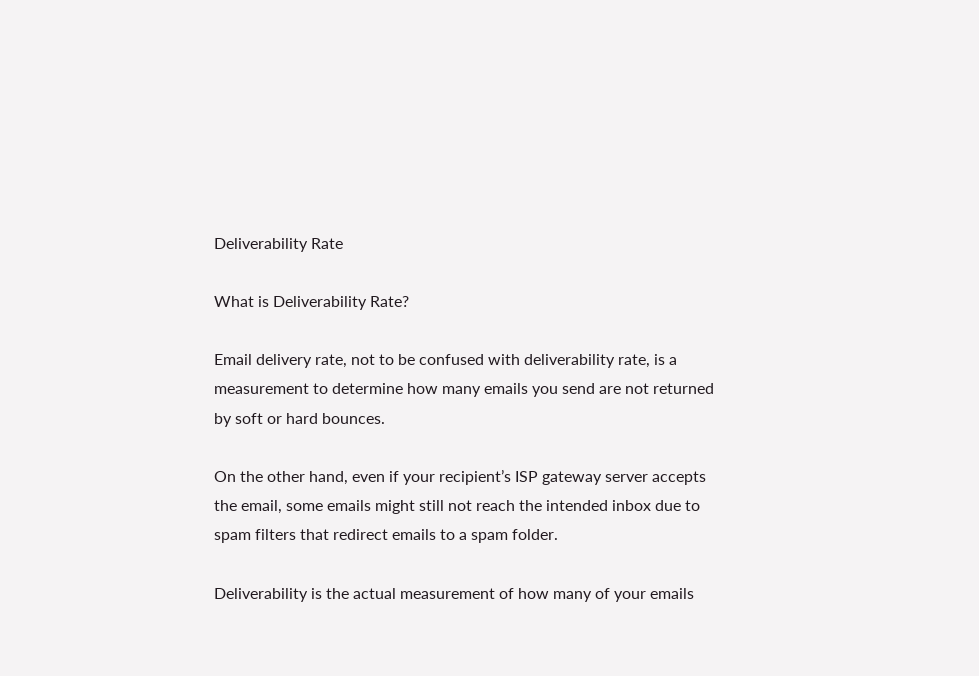Deliverability Rate

What is Deliverability Rate?

Email delivery rate, not to be confused with deliverability rate, is a measurement to determine how many emails you send are not returned by soft or hard bounces.

On the other hand, even if your recipient’s ISP gateway server accepts the email, some emails might still not reach the intended inbox due to spam filters that redirect emails to a spam folder.

Deliverability is the actual measurement of how many of your emails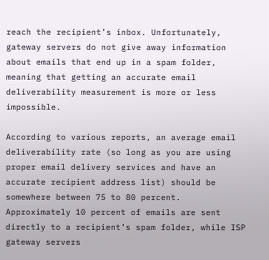reach the recipient’s inbox. Unfortunately, gateway servers do not give away information about emails that end up in a spam folder, meaning that getting an accurate email deliverability measurement is more or less impossible.

According to various reports, an average email deliverability rate (so long as you are using proper email delivery services and have an accurate recipient address list) should be somewhere between 75 to 80 percent. Approximately 10 percent of emails are sent directly to a recipient’s spam folder, while ISP gateway servers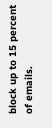block up to 15 percent of emails.